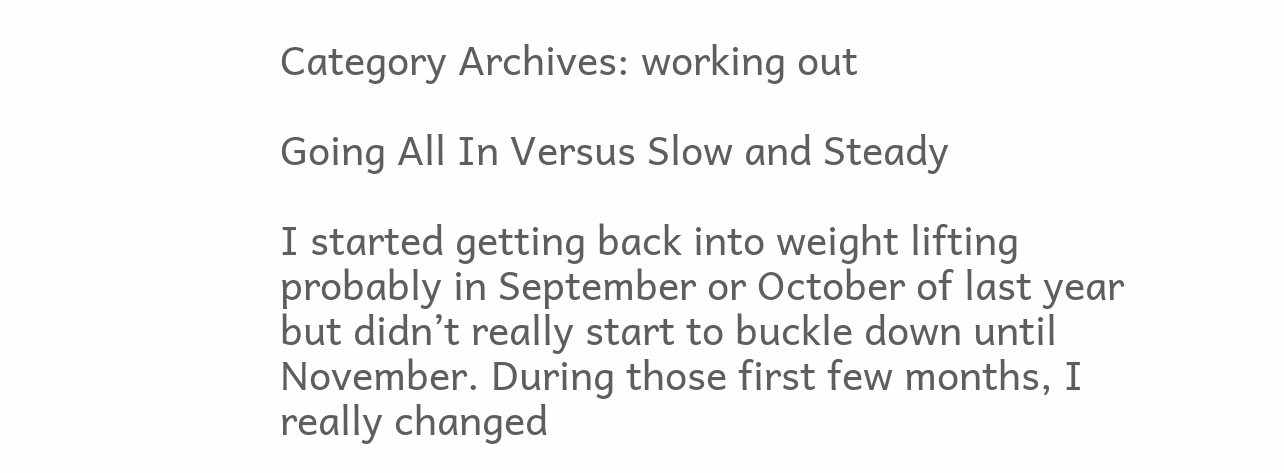Category Archives: working out

Going All In Versus Slow and Steady

I started getting back into weight lifting probably in September or October of last year but didn’t really start to buckle down until November. During those first few months, I really changed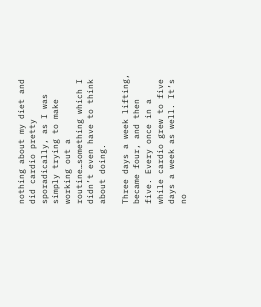nothing about my diet and did cardio pretty sporadically, as I was simply trying to make working out a routine…something which I didn’t even have to think about doing.

Three days a week lifting, became four, and then five. Every once in a while cardio grew to five days a week as well. It’s no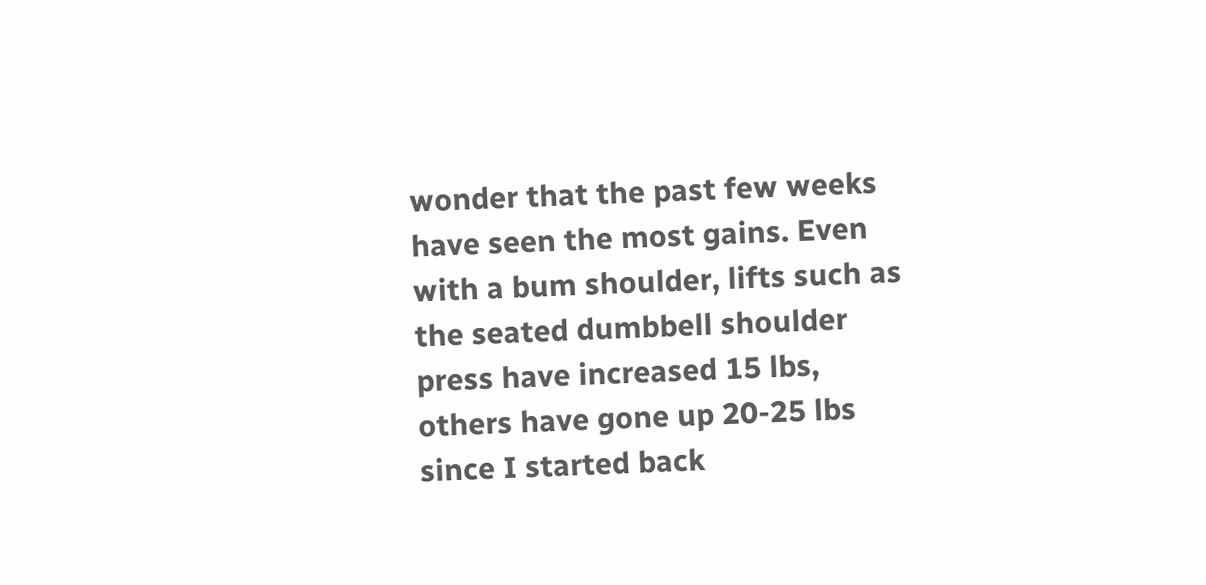wonder that the past few weeks have seen the most gains. Even with a bum shoulder, lifts such as the seated dumbbell shoulder press have increased 15 lbs, others have gone up 20-25 lbs since I started back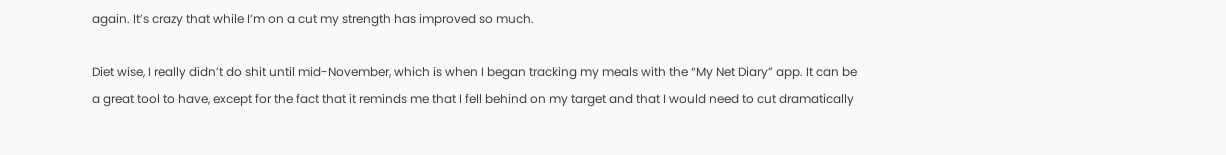again. It’s crazy that while I’m on a cut my strength has improved so much.

Diet wise, I really didn’t do shit until mid-November, which is when I began tracking my meals with the “My Net Diary” app. It can be a great tool to have, except for the fact that it reminds me that I fell behind on my target and that I would need to cut dramatically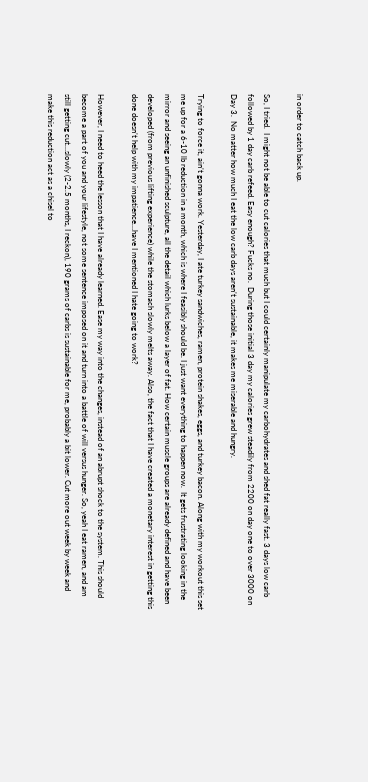in order to catch back up.

So, I tried.  I might not be able to cut calories that much but I could certainly manipulate my carbohydrates and shed fat really fast. 3 days low carb followed by 1 day carb refeed. Easy enough? Fucks no.  During those initial 3 day my calories grew steadily from 2200 on day one to over 3000 on Day 3.  No matter how much I eat the low carb days aren’t sustainable, it makes me miserable and hungry.

Trying to force it, ain’t gonna work. Yesterday, I ate turkey sandwiches, ramen, protein shakes, eggs, and turkey bacon. Along with my workout this set me up for a 6-10 lb reduction in a month, which is where I feasibly should be. I just want everything to happen now.  It gets frustrating looking in the mirror and seeing an unfinished sculpture, all the detail which lurks below a layer of fat. How certain muscle groups are already defined and have been developed (from previous lifting experience) while the stomach slowly melts away. Also, the fact that I have created a monetary interest in getting this done doesn’t help with my impatience…have I mentioned I hate going to work?

However, I need to heed the lesson that I have already learned. Ease my way into the changes, instead of an abrupt shock to the system. This should become a part of you and your lifestyle, not some sentence imposed on it and turn into a battle of will versus hunger. So, yeah I eat ramen, and am still getting cut…slowly (2-2.5 months, I reckon), 190 grams of carbs is sustainable for me, probably a bit lower. Cut more out week by week and make this reduction act as a chisel to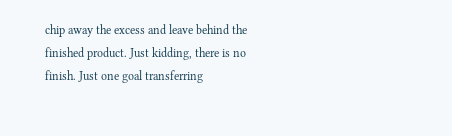chip away the excess and leave behind the finished product. Just kidding, there is no finish. Just one goal transferring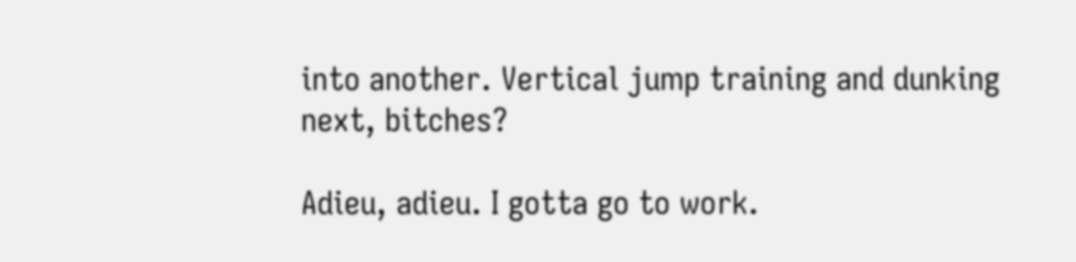into another. Vertical jump training and dunking next, bitches?

Adieu, adieu. I gotta go to work.